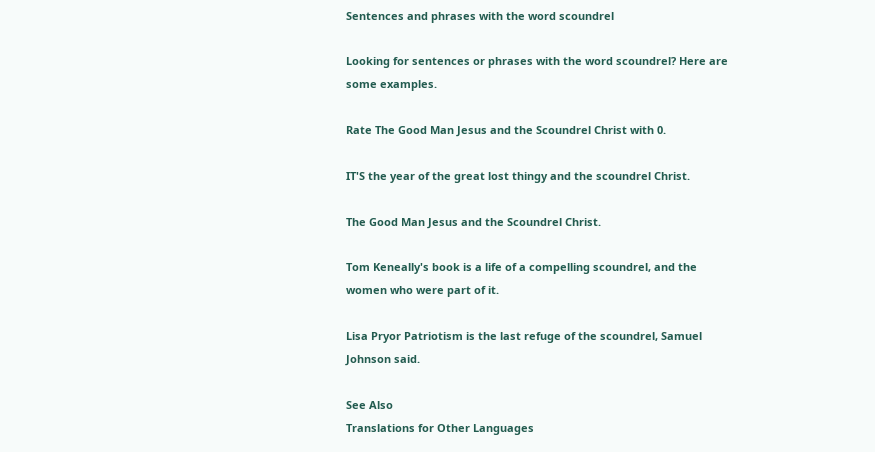Sentences and phrases with the word scoundrel

Looking for sentences or phrases with the word scoundrel? Here are some examples.

Rate The Good Man Jesus and the Scoundrel Christ with 0.

IT'S the year of the great lost thingy and the scoundrel Christ.

The Good Man Jesus and the Scoundrel Christ.

Tom Keneally's book is a life of a compelling scoundrel, and the women who were part of it.

Lisa Pryor Patriotism is the last refuge of the scoundrel, Samuel Johnson said.

See Also
Translations for Other Languages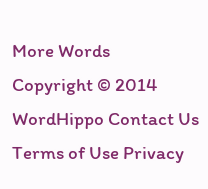More Words
Copyright © 2014 WordHippo Contact Us Terms of Use Privacy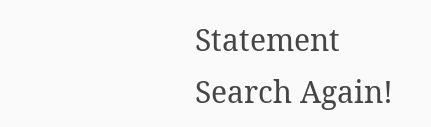Statement
Search Again!